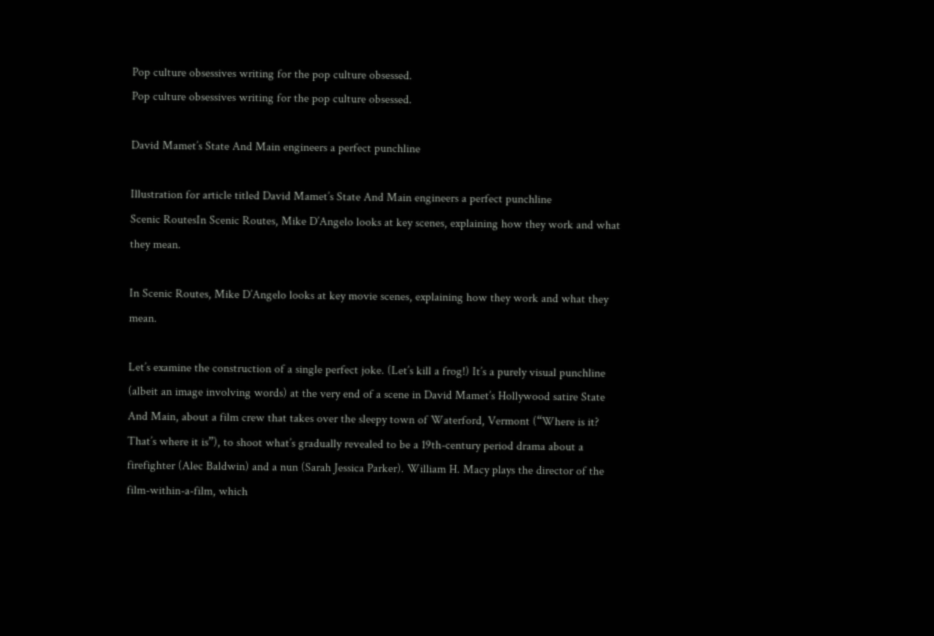Pop culture obsessives writing for the pop culture obsessed.
Pop culture obsessives writing for the pop culture obsessed.

David Mamet’s State And Main engineers a perfect punchline

Illustration for article titled David Mamet’s State And Main engineers a perfect punchline
Scenic RoutesIn Scenic Routes, Mike D’Angelo looks at key scenes, explaining how they work and what they mean.

In Scenic Routes, Mike D’Angelo looks at key movie scenes, explaining how they work and what they mean.

Let’s examine the construction of a single perfect joke. (Let’s kill a frog!) It’s a purely visual punchline (albeit an image involving words) at the very end of a scene in David Mamet’s Hollywood satire State And Main, about a film crew that takes over the sleepy town of Waterford, Vermont (“Where is it? That’s where it is”), to shoot what’s gradually revealed to be a 19th-century period drama about a firefighter (Alec Baldwin) and a nun (Sarah Jessica Parker). William H. Macy plays the director of the film-within-a-film, which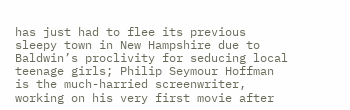has just had to flee its previous sleepy town in New Hampshire due to Baldwin’s proclivity for seducing local teenage girls; Philip Seymour Hoffman is the much-harried screenwriter, working on his very first movie after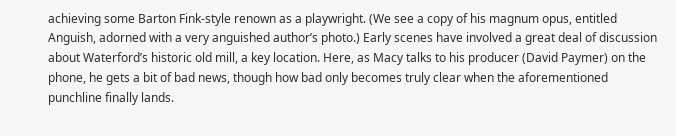achieving some Barton Fink-style renown as a playwright. (We see a copy of his magnum opus, entitled Anguish, adorned with a very anguished author’s photo.) Early scenes have involved a great deal of discussion about Waterford’s historic old mill, a key location. Here, as Macy talks to his producer (David Paymer) on the phone, he gets a bit of bad news, though how bad only becomes truly clear when the aforementioned punchline finally lands.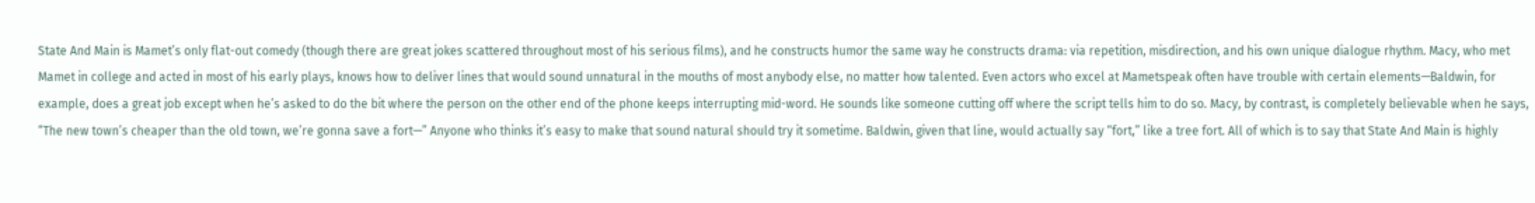State And Main is Mamet’s only flat-out comedy (though there are great jokes scattered throughout most of his serious films), and he constructs humor the same way he constructs drama: via repetition, misdirection, and his own unique dialogue rhythm. Macy, who met Mamet in college and acted in most of his early plays, knows how to deliver lines that would sound unnatural in the mouths of most anybody else, no matter how talented. Even actors who excel at Mametspeak often have trouble with certain elements—Baldwin, for example, does a great job except when he’s asked to do the bit where the person on the other end of the phone keeps interrupting mid-word. He sounds like someone cutting off where the script tells him to do so. Macy, by contrast, is completely believable when he says, “The new town’s cheaper than the old town, we’re gonna save a fort—” Anyone who thinks it’s easy to make that sound natural should try it sometime. Baldwin, given that line, would actually say “fort,” like a tree fort. All of which is to say that State And Main is highly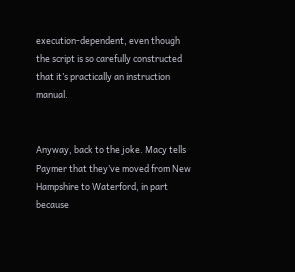execution-dependent, even though the script is so carefully constructed that it’s practically an instruction manual.


Anyway, back to the joke. Macy tells Paymer that they’ve moved from New Hampshire to Waterford, in part because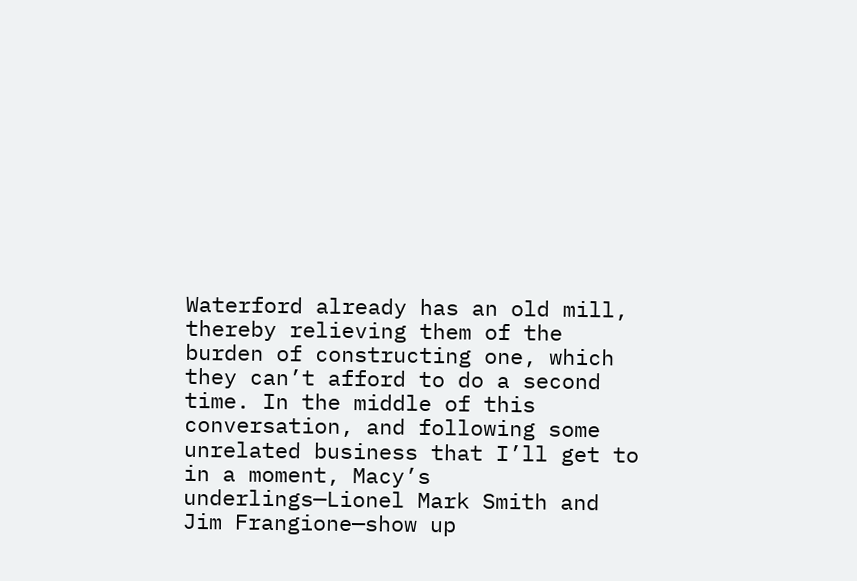Waterford already has an old mill, thereby relieving them of the burden of constructing one, which they can’t afford to do a second time. In the middle of this conversation, and following some unrelated business that I’ll get to in a moment, Macy’s underlings—Lionel Mark Smith and Jim Frangione—show up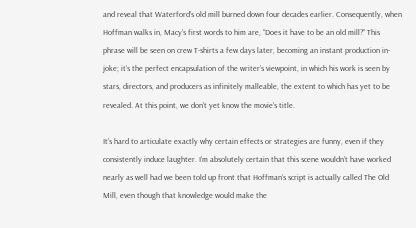and reveal that Waterford’s old mill burned down four decades earlier. Consequently, when Hoffman walks in, Macy’s first words to him are, “Does it have to be an old mill?” This phrase will be seen on crew T-shirts a few days later, becoming an instant production in-joke; it’s the perfect encapsulation of the writer’s viewpoint, in which his work is seen by stars, directors, and producers as infinitely malleable, the extent to which has yet to be revealed. At this point, we don’t yet know the movie’s title.

It’s hard to articulate exactly why certain effects or strategies are funny, even if they consistently induce laughter. I’m absolutely certain that this scene wouldn’t have worked nearly as well had we been told up front that Hoffman’s script is actually called The Old Mill, even though that knowledge would make the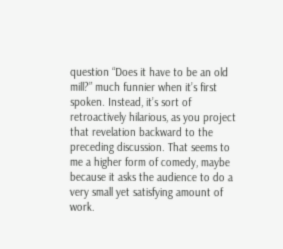question “Does it have to be an old mill?” much funnier when it’s first spoken. Instead, it’s sort of retroactively hilarious, as you project that revelation backward to the preceding discussion. That seems to me a higher form of comedy, maybe because it asks the audience to do a very small yet satisfying amount of work.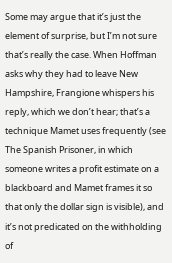Some may argue that it’s just the element of surprise, but I’m not sure that’s really the case. When Hoffman asks why they had to leave New Hampshire, Frangione whispers his reply, which we don’t hear; that’s a technique Mamet uses frequently (see The Spanish Prisoner, in which someone writes a profit estimate on a blackboard and Mamet frames it so that only the dollar sign is visible), and it’s not predicated on the withholding of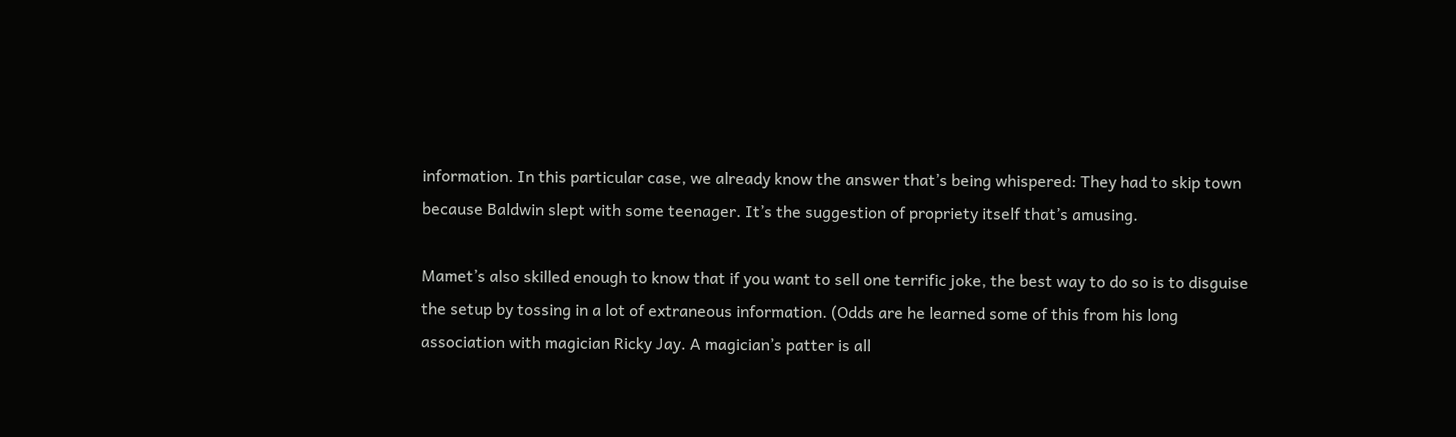information. In this particular case, we already know the answer that’s being whispered: They had to skip town because Baldwin slept with some teenager. It’s the suggestion of propriety itself that’s amusing.

Mamet’s also skilled enough to know that if you want to sell one terrific joke, the best way to do so is to disguise the setup by tossing in a lot of extraneous information. (Odds are he learned some of this from his long association with magician Ricky Jay. A magician’s patter is all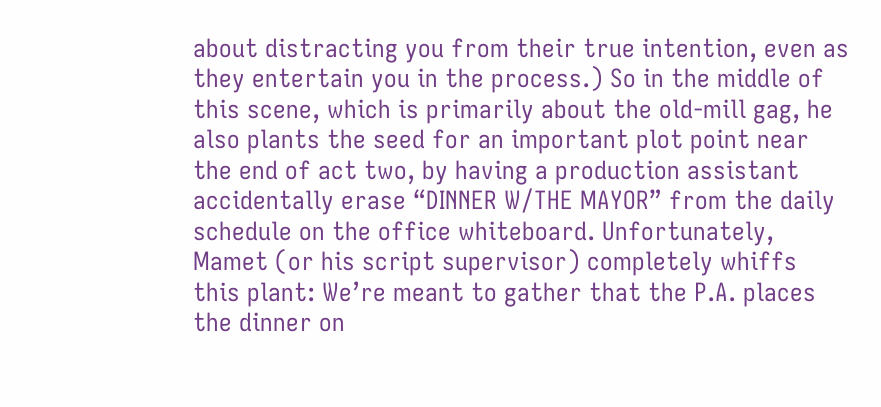about distracting you from their true intention, even as they entertain you in the process.) So in the middle of this scene, which is primarily about the old-mill gag, he also plants the seed for an important plot point near the end of act two, by having a production assistant accidentally erase “DINNER W/THE MAYOR” from the daily schedule on the office whiteboard. Unfortunately, Mamet (or his script supervisor) completely whiffs this plant: We’re meant to gather that the P.A. places the dinner on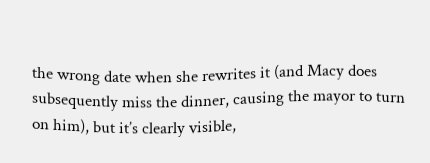the wrong date when she rewrites it (and Macy does subsequently miss the dinner, causing the mayor to turn on him), but it’s clearly visible,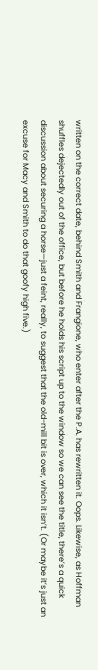written on the correct date, behind Smith and Frangione, who enter after the P.A. has rewritten it. Oops. Likewise, as Hoffman shuffles dejectedly out of the office, but before he holds his script up to the window so we can see the title, there’s a quick discussion about securing a horse—just a feint, really, to suggest that the old-mill bit is over, which it isn’t. (Or maybe it’s just an excuse for Macy and Smith to do that goofy high five.)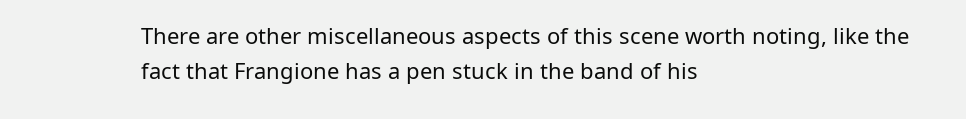There are other miscellaneous aspects of this scene worth noting, like the fact that Frangione has a pen stuck in the band of his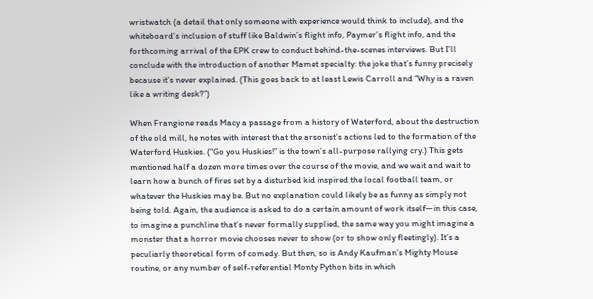wristwatch (a detail that only someone with experience would think to include), and the whiteboard’s inclusion of stuff like Baldwin’s flight info, Paymer’s flight info, and the forthcoming arrival of the EPK crew to conduct behind-the-scenes interviews. But I’ll conclude with the introduction of another Mamet specialty: the joke that’s funny precisely because it’s never explained. (This goes back to at least Lewis Carroll and “Why is a raven like a writing desk?”)

When Frangione reads Macy a passage from a history of Waterford, about the destruction of the old mill, he notes with interest that the arsonist’s actions led to the formation of the Waterford Huskies. (“Go you Huskies!” is the town’s all-purpose rallying cry.) This gets mentioned half a dozen more times over the course of the movie, and we wait and wait to learn how a bunch of fires set by a disturbed kid inspired the local football team, or whatever the Huskies may be. But no explanation could likely be as funny as simply not being told. Again, the audience is asked to do a certain amount of work itself—in this case, to imagine a punchline that’s never formally supplied, the same way you might imagine a monster that a horror movie chooses never to show (or to show only fleetingly). It’s a peculiarly theoretical form of comedy. But then, so is Andy Kaufman’s Mighty Mouse routine, or any number of self-referential Monty Python bits in which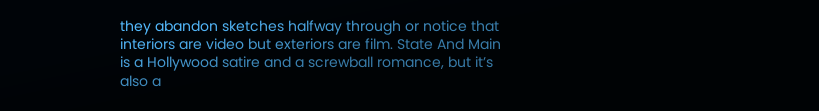they abandon sketches halfway through or notice that interiors are video but exteriors are film. State And Main is a Hollywood satire and a screwball romance, but it’s also a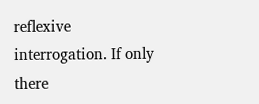reflexive interrogation. If only there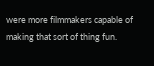were more filmmakers capable of making that sort of thing fun.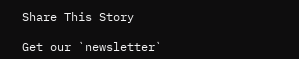Share This Story

Get our `newsletter`